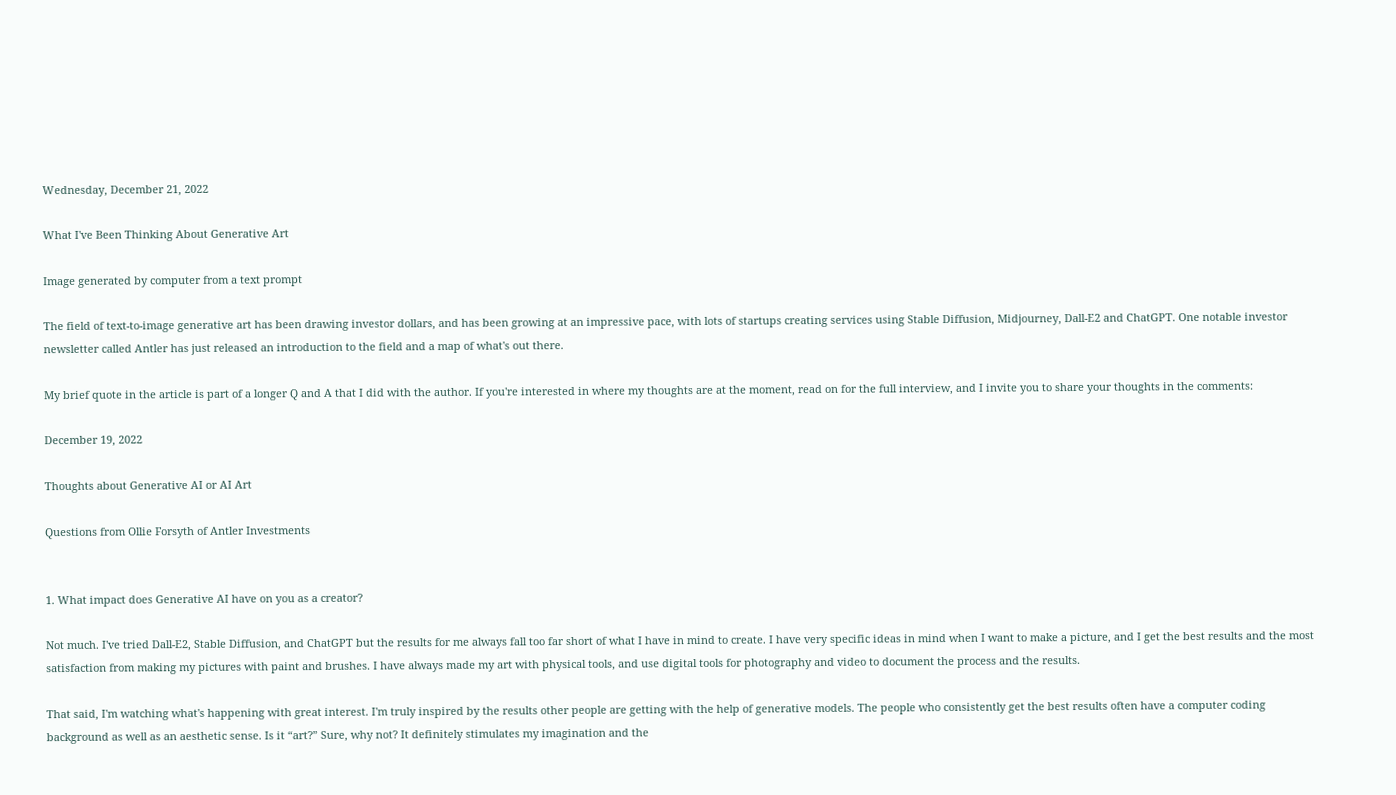Wednesday, December 21, 2022

What I've Been Thinking About Generative Art

Image generated by computer from a text prompt

The field of text-to-image generative art has been drawing investor dollars, and has been growing at an impressive pace, with lots of startups creating services using Stable Diffusion, Midjourney, Dall-E2 and ChatGPT. One notable investor newsletter called Antler has just released an introduction to the field and a map of what's out there.

My brief quote in the article is part of a longer Q and A that I did with the author. If you're interested in where my thoughts are at the moment, read on for the full interview, and I invite you to share your thoughts in the comments:

December 19, 2022

Thoughts about Generative AI or AI Art

Questions from Ollie Forsyth of Antler Investments


1. What impact does Generative AI have on you as a creator?

Not much. I've tried Dall-E2, Stable Diffusion, and ChatGPT but the results for me always fall too far short of what I have in mind to create. I have very specific ideas in mind when I want to make a picture, and I get the best results and the most satisfaction from making my pictures with paint and brushes. I have always made my art with physical tools, and use digital tools for photography and video to document the process and the results.

That said, I'm watching what's happening with great interest. I'm truly inspired by the results other people are getting with the help of generative models. The people who consistently get the best results often have a computer coding background as well as an aesthetic sense. Is it “art?” Sure, why not? It definitely stimulates my imagination and the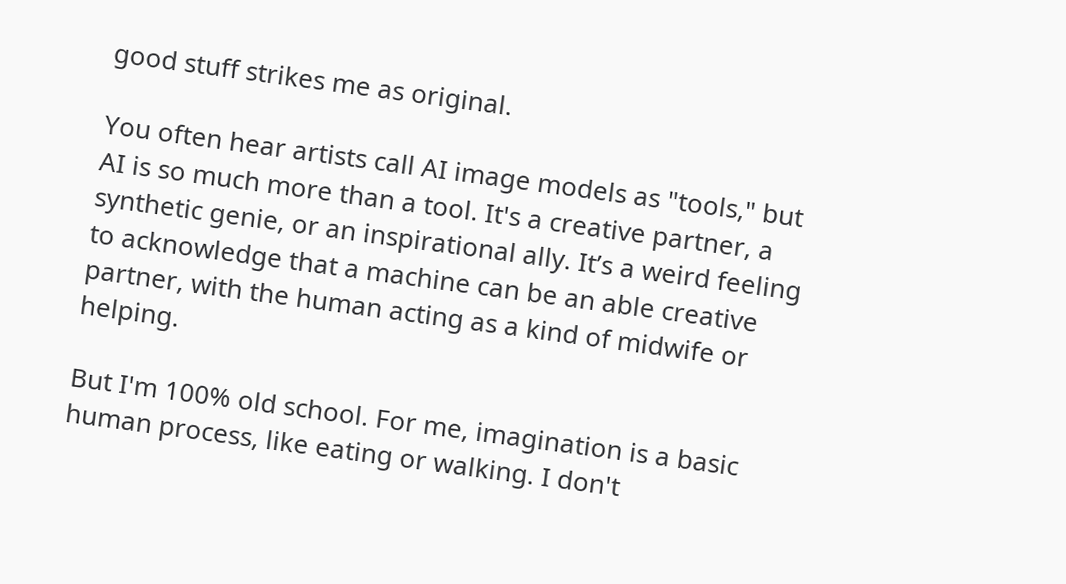good stuff strikes me as original.

You often hear artists call AI image models as "tools," but AI is so much more than a tool. It's a creative partner, a synthetic genie, or an inspirational ally. It’s a weird feeling to acknowledge that a machine can be an able creative partner, with the human acting as a kind of midwife or helping.

But I'm 100% old school. For me, imagination is a basic human process, like eating or walking. I don't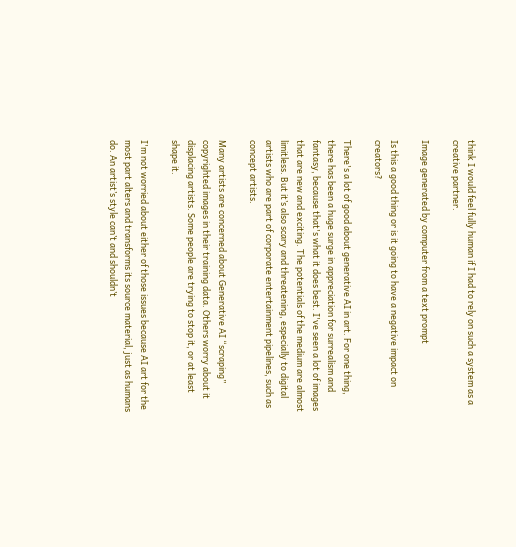think I would feel fully human if I had to rely on such a system as a creative partner.

Image generated by computer from a text prompt

Is this a good thing or is it going to have a negative impact on creators?

There's a lot of good about generative AI in art. For one thing, there has been a huge surge in appreciation for surrealism and fantasy, because that's what it does best. I've seen a lot of images that are new and exciting. The potentials of the medium are almost limitless. But it’s also scary and threatening, especially to digital artists who are part of corporate entertainment pipelines, such as concept artists.

Many artists are concerned about Generative AI “scraping” copyrighted images in their training data. Others worry about it displacing artists. Some people are trying to stop it, or at least shape it.

I'm not worried about either of those issues because AI art for the most part alters and transforms its source material, just as humans do. An artist’s style can’t and shouldn’t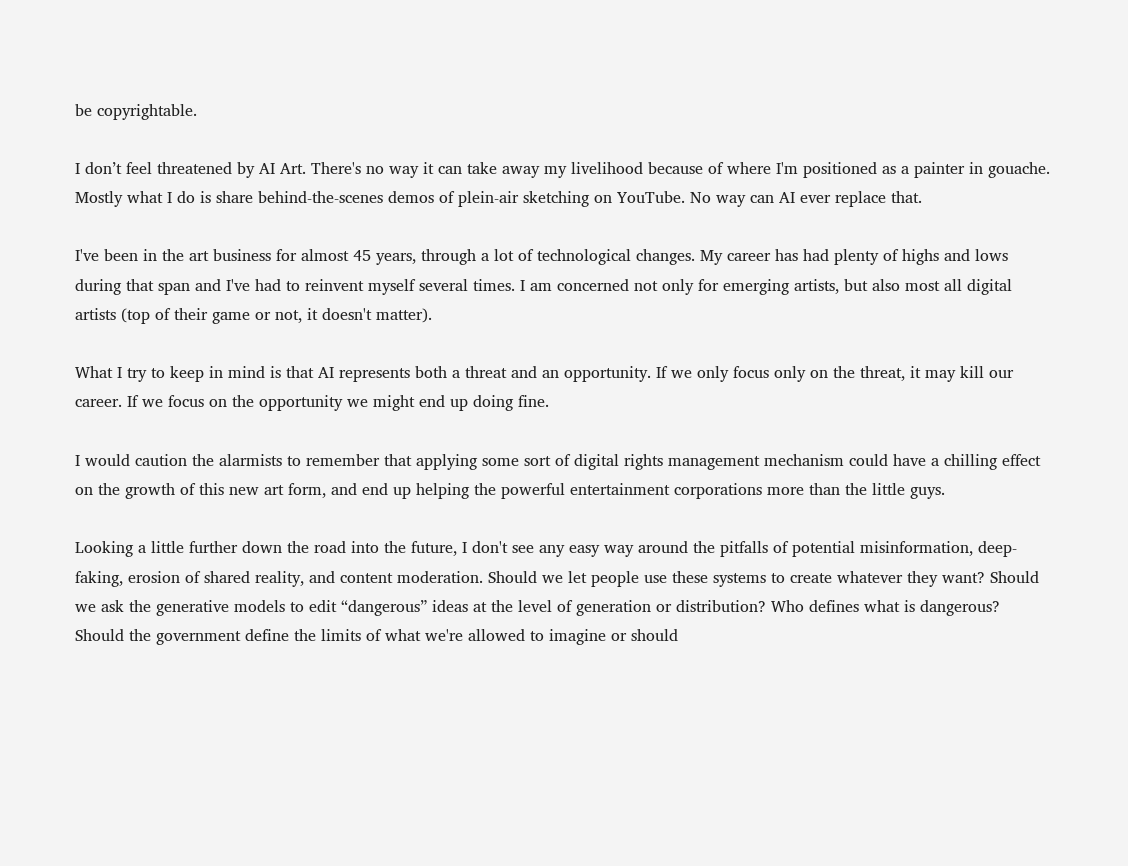be copyrightable.

I don’t feel threatened by AI Art. There's no way it can take away my livelihood because of where I'm positioned as a painter in gouache. Mostly what I do is share behind-the-scenes demos of plein-air sketching on YouTube. No way can AI ever replace that.

I've been in the art business for almost 45 years, through a lot of technological changes. My career has had plenty of highs and lows during that span and I've had to reinvent myself several times. I am concerned not only for emerging artists, but also most all digital artists (top of their game or not, it doesn't matter).

What I try to keep in mind is that AI represents both a threat and an opportunity. If we only focus only on the threat, it may kill our career. If we focus on the opportunity we might end up doing fine.

I would caution the alarmists to remember that applying some sort of digital rights management mechanism could have a chilling effect on the growth of this new art form, and end up helping the powerful entertainment corporations more than the little guys.

Looking a little further down the road into the future, I don't see any easy way around the pitfalls of potential misinformation, deep-faking, erosion of shared reality, and content moderation. Should we let people use these systems to create whatever they want? Should we ask the generative models to edit “dangerous” ideas at the level of generation or distribution? Who defines what is dangerous? Should the government define the limits of what we're allowed to imagine or should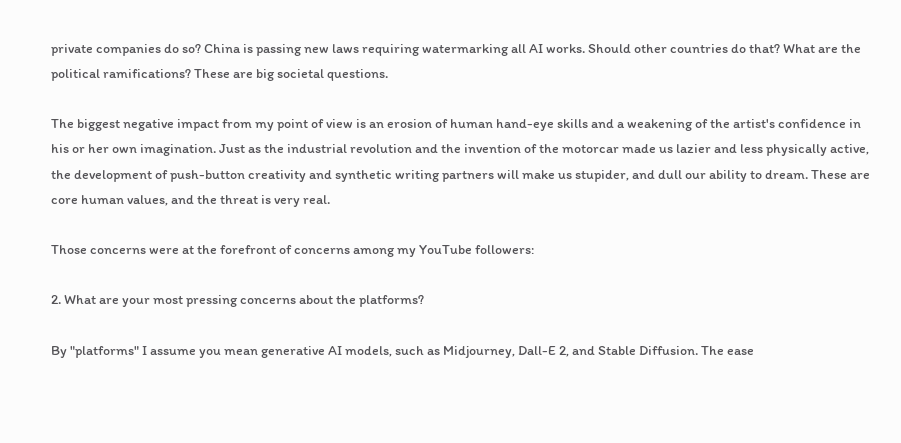private companies do so? China is passing new laws requiring watermarking all AI works. Should other countries do that? What are the political ramifications? These are big societal questions.

The biggest negative impact from my point of view is an erosion of human hand-eye skills and a weakening of the artist's confidence in his or her own imagination. Just as the industrial revolution and the invention of the motorcar made us lazier and less physically active, the development of push-button creativity and synthetic writing partners will make us stupider, and dull our ability to dream. These are core human values, and the threat is very real.

Those concerns were at the forefront of concerns among my YouTube followers:

2. What are your most pressing concerns about the platforms?

By "platforms" I assume you mean generative AI models, such as Midjourney, Dall-E 2, and Stable Diffusion. The ease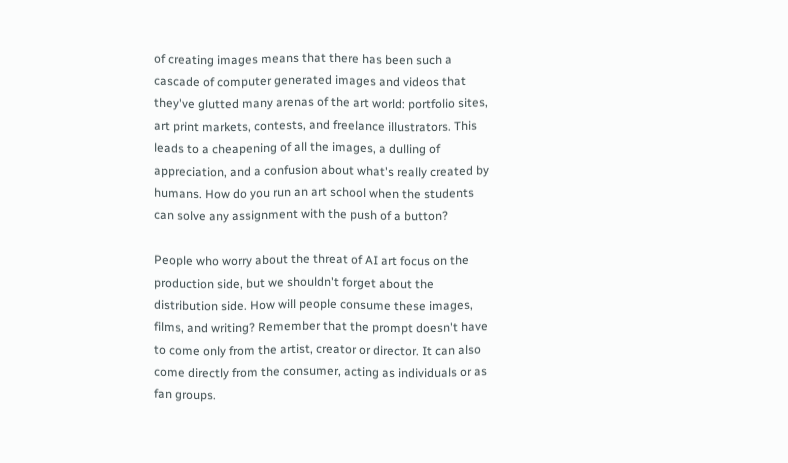of creating images means that there has been such a cascade of computer generated images and videos that they've glutted many arenas of the art world: portfolio sites, art print markets, contests, and freelance illustrators. This leads to a cheapening of all the images, a dulling of appreciation, and a confusion about what's really created by humans. How do you run an art school when the students can solve any assignment with the push of a button?

People who worry about the threat of AI art focus on the production side, but we shouldn't forget about the distribution side. How will people consume these images, films, and writing? Remember that the prompt doesn't have to come only from the artist, creator or director. It can also come directly from the consumer, acting as individuals or as fan groups.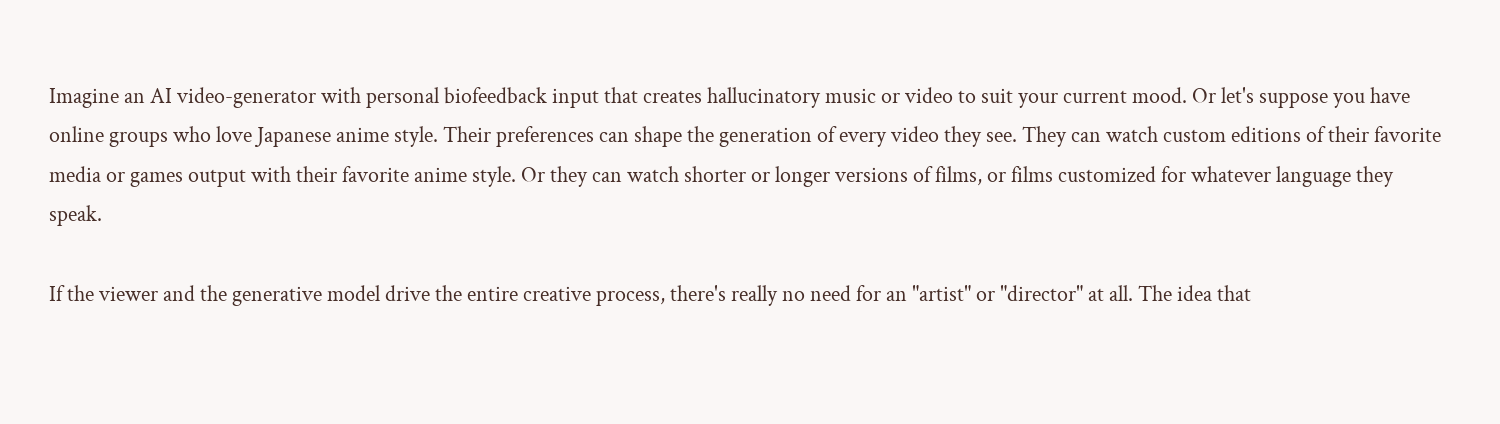Imagine an AI video-generator with personal biofeedback input that creates hallucinatory music or video to suit your current mood. Or let's suppose you have online groups who love Japanese anime style. Their preferences can shape the generation of every video they see. They can watch custom editions of their favorite media or games output with their favorite anime style. Or they can watch shorter or longer versions of films, or films customized for whatever language they speak.

If the viewer and the generative model drive the entire creative process, there's really no need for an "artist" or "director" at all. The idea that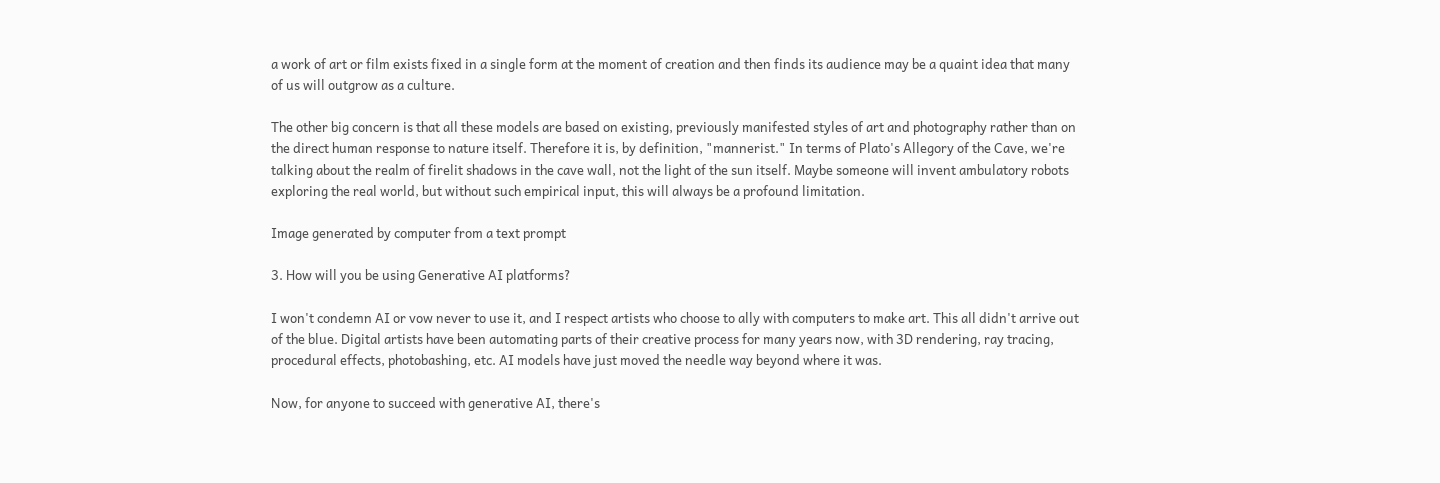a work of art or film exists fixed in a single form at the moment of creation and then finds its audience may be a quaint idea that many of us will outgrow as a culture.

The other big concern is that all these models are based on existing, previously manifested styles of art and photography rather than on the direct human response to nature itself. Therefore it is, by definition, "mannerist." In terms of Plato's Allegory of the Cave, we're talking about the realm of firelit shadows in the cave wall, not the light of the sun itself. Maybe someone will invent ambulatory robots exploring the real world, but without such empirical input, this will always be a profound limitation.

Image generated by computer from a text prompt

3. How will you be using Generative AI platforms?

I won't condemn AI or vow never to use it, and I respect artists who choose to ally with computers to make art. This all didn't arrive out of the blue. Digital artists have been automating parts of their creative process for many years now, with 3D rendering, ray tracing, procedural effects, photobashing, etc. AI models have just moved the needle way beyond where it was.

Now, for anyone to succeed with generative AI, there's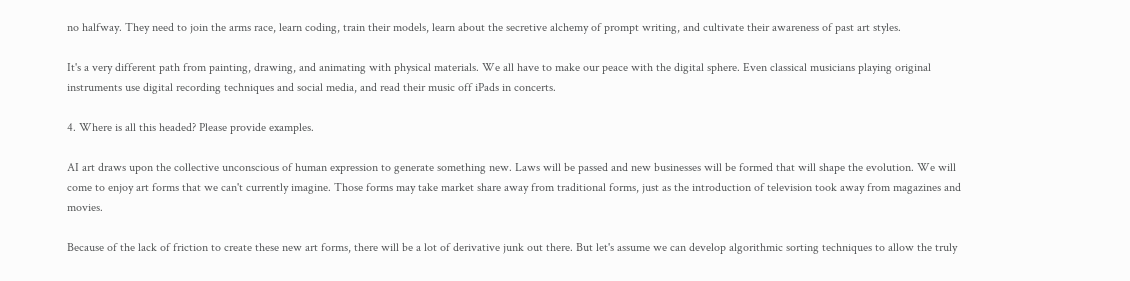no halfway. They need to join the arms race, learn coding, train their models, learn about the secretive alchemy of prompt writing, and cultivate their awareness of past art styles.

It's a very different path from painting, drawing, and animating with physical materials. We all have to make our peace with the digital sphere. Even classical musicians playing original instruments use digital recording techniques and social media, and read their music off iPads in concerts.

4. Where is all this headed? Please provide examples.

AI art draws upon the collective unconscious of human expression to generate something new. Laws will be passed and new businesses will be formed that will shape the evolution. We will come to enjoy art forms that we can't currently imagine. Those forms may take market share away from traditional forms, just as the introduction of television took away from magazines and movies.

Because of the lack of friction to create these new art forms, there will be a lot of derivative junk out there. But let's assume we can develop algorithmic sorting techniques to allow the truly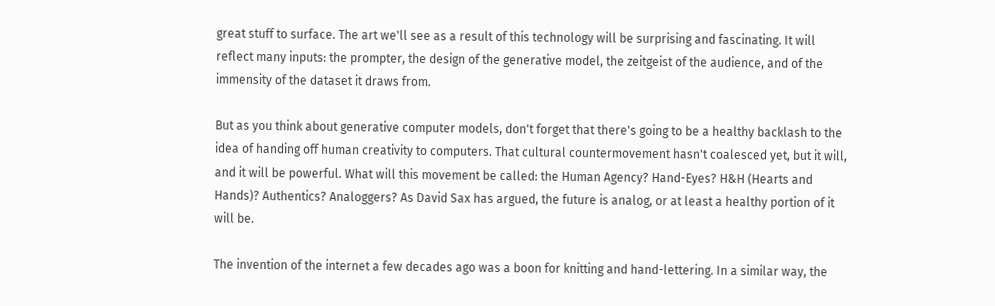great stuff to surface. The art we'll see as a result of this technology will be surprising and fascinating. It will reflect many inputs: the prompter, the design of the generative model, the zeitgeist of the audience, and of the immensity of the dataset it draws from.

But as you think about generative computer models, don't forget that there's going to be a healthy backlash to the idea of handing off human creativity to computers. That cultural countermovement hasn't coalesced yet, but it will, and it will be powerful. What will this movement be called: the Human Agency? Hand-Eyes? H&H (Hearts and Hands)? Authentics? Analoggers? As David Sax has argued, the future is analog, or at least a healthy portion of it will be.

The invention of the internet a few decades ago was a boon for knitting and hand-lettering. In a similar way, the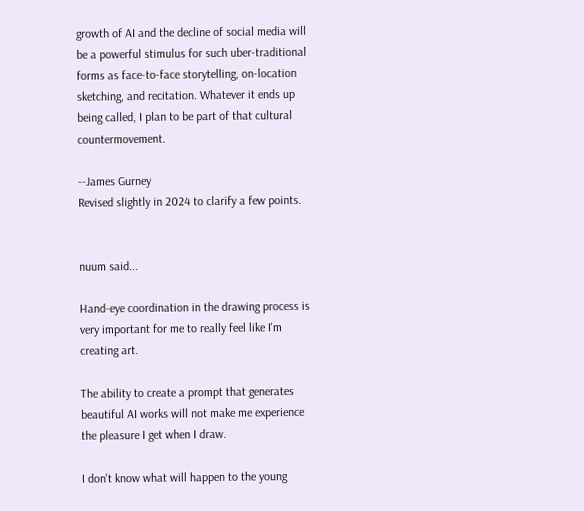growth of AI and the decline of social media will be a powerful stimulus for such uber-traditional forms as face-to-face storytelling, on-location sketching, and recitation. Whatever it ends up being called, I plan to be part of that cultural countermovement.

--James Gurney
Revised slightly in 2024 to clarify a few points.


nuum said...

Hand-eye coordination in the drawing process is very important for me to really feel like I'm creating art.

The ability to create a prompt that generates beautiful AI works will not make me experience the pleasure I get when I draw.

I don't know what will happen to the young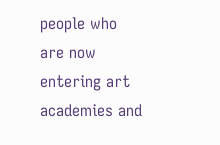people who are now entering art academies and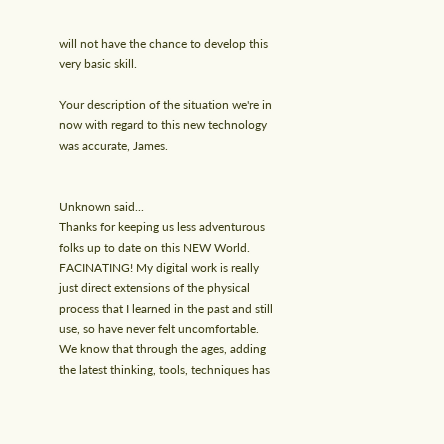will not have the chance to develop this very basic skill.

Your description of the situation we're in now with regard to this new technology was accurate, James.


Unknown said...
Thanks for keeping us less adventurous folks up to date on this NEW World. FACINATING! My digital work is really just direct extensions of the physical process that I learned in the past and still use, so have never felt uncomfortable. We know that through the ages, adding the latest thinking, tools, techniques has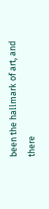been the hallmark of art, and there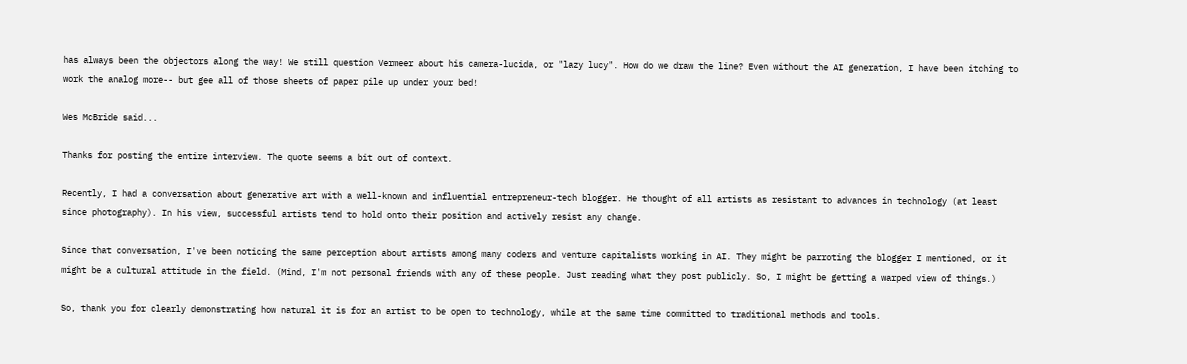has always been the objectors along the way! We still question Vermeer about his camera-lucida, or "lazy lucy". How do we draw the line? Even without the AI generation, I have been itching to work the analog more-- but gee all of those sheets of paper pile up under your bed!

Wes McBride said...

Thanks for posting the entire interview. The quote seems a bit out of context.

Recently, I had a conversation about generative art with a well-known and influential entrepreneur-tech blogger. He thought of all artists as resistant to advances in technology (at least since photography). In his view, successful artists tend to hold onto their position and actively resist any change.

Since that conversation, I've been noticing the same perception about artists among many coders and venture capitalists working in AI. They might be parroting the blogger I mentioned, or it might be a cultural attitude in the field. (Mind, I'm not personal friends with any of these people. Just reading what they post publicly. So, I might be getting a warped view of things.)

So, thank you for clearly demonstrating how natural it is for an artist to be open to technology, while at the same time committed to traditional methods and tools.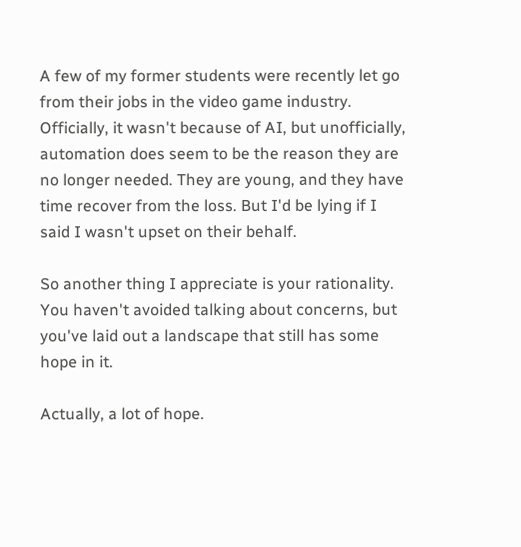A few of my former students were recently let go from their jobs in the video game industry. Officially, it wasn't because of AI, but unofficially, automation does seem to be the reason they are no longer needed. They are young, and they have time recover from the loss. But I'd be lying if I said I wasn't upset on their behalf.

So another thing I appreciate is your rationality. You haven't avoided talking about concerns, but you've laid out a landscape that still has some hope in it.

Actually, a lot of hope.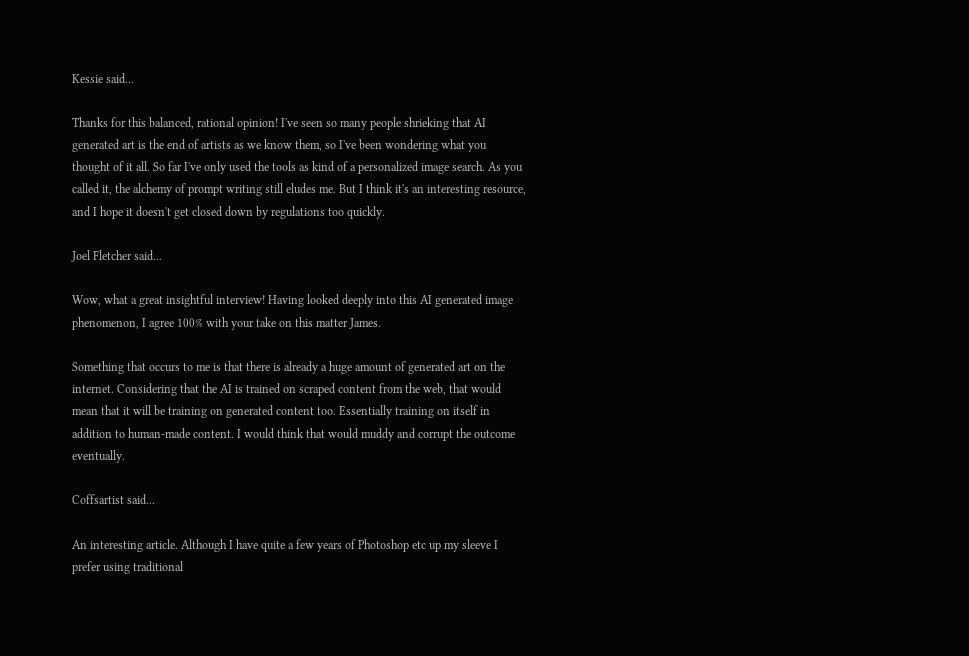Kessie said...

Thanks for this balanced, rational opinion! I've seen so many people shrieking that AI generated art is the end of artists as we know them, so I've been wondering what you thought of it all. So far I've only used the tools as kind of a personalized image search. As you called it, the alchemy of prompt writing still eludes me. But I think it's an interesting resource, and I hope it doesn't get closed down by regulations too quickly.

Joel Fletcher said...

Wow, what a great insightful interview! Having looked deeply into this AI generated image phenomenon, I agree 100% with your take on this matter James.

Something that occurs to me is that there is already a huge amount of generated art on the internet. Considering that the AI is trained on scraped content from the web, that would mean that it will be training on generated content too. Essentially training on itself in addition to human-made content. I would think that would muddy and corrupt the outcome eventually.

Coffsartist said...

An interesting article. Although I have quite a few years of Photoshop etc up my sleeve I prefer using traditional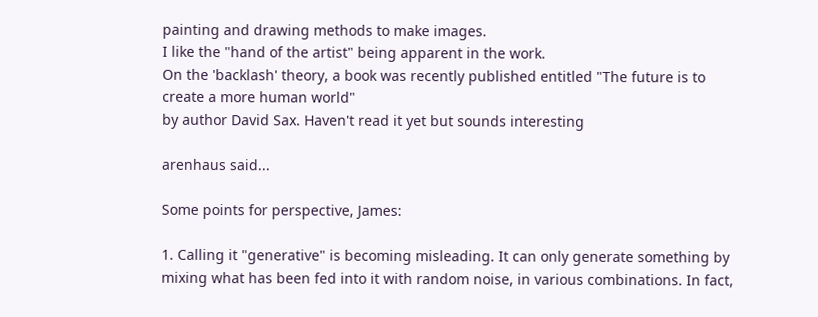painting and drawing methods to make images.
I like the "hand of the artist" being apparent in the work.
On the 'backlash' theory, a book was recently published entitled "The future is to create a more human world"
by author David Sax. Haven't read it yet but sounds interesting

arenhaus said...

Some points for perspective, James:

1. Calling it "generative" is becoming misleading. It can only generate something by mixing what has been fed into it with random noise, in various combinations. In fact,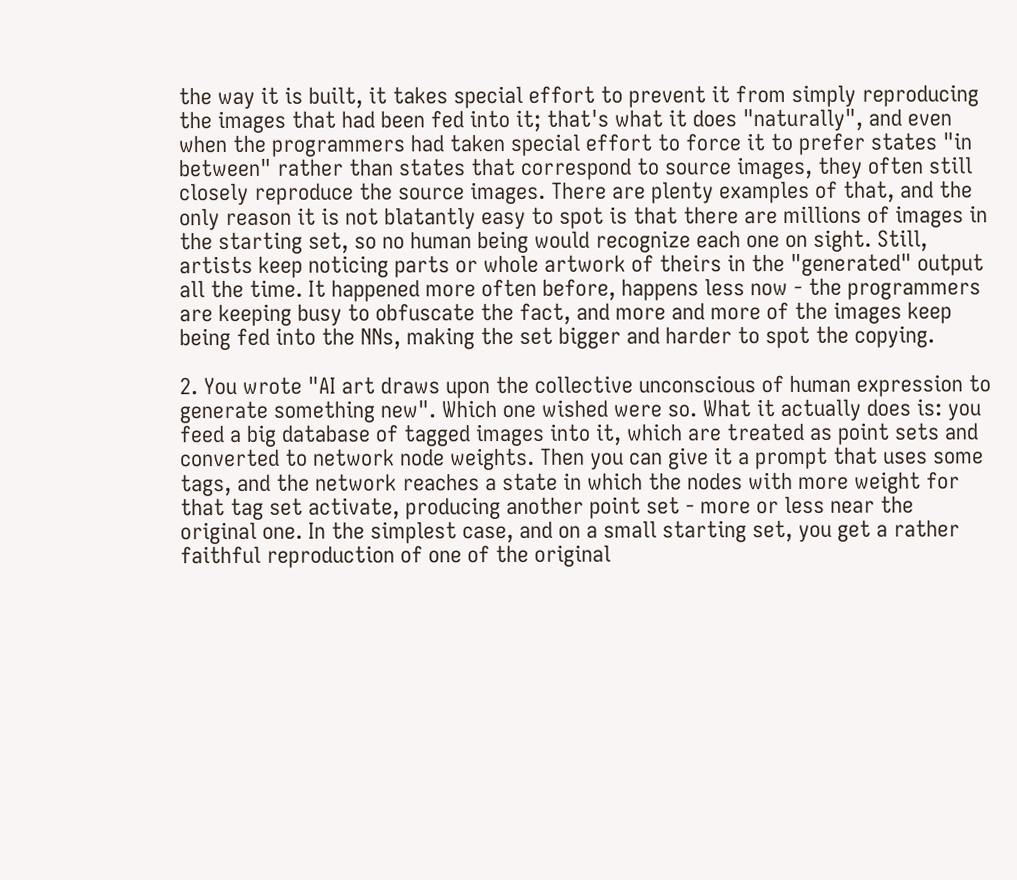the way it is built, it takes special effort to prevent it from simply reproducing the images that had been fed into it; that's what it does "naturally", and even when the programmers had taken special effort to force it to prefer states "in between" rather than states that correspond to source images, they often still closely reproduce the source images. There are plenty examples of that, and the only reason it is not blatantly easy to spot is that there are millions of images in the starting set, so no human being would recognize each one on sight. Still, artists keep noticing parts or whole artwork of theirs in the "generated" output all the time. It happened more often before, happens less now - the programmers are keeping busy to obfuscate the fact, and more and more of the images keep being fed into the NNs, making the set bigger and harder to spot the copying.

2. You wrote "AI art draws upon the collective unconscious of human expression to generate something new". Which one wished were so. What it actually does is: you feed a big database of tagged images into it, which are treated as point sets and converted to network node weights. Then you can give it a prompt that uses some tags, and the network reaches a state in which the nodes with more weight for that tag set activate, producing another point set - more or less near the original one. In the simplest case, and on a small starting set, you get a rather faithful reproduction of one of the original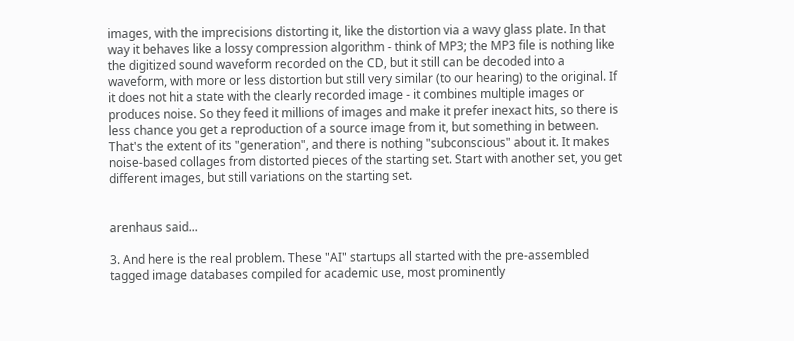images, with the imprecisions distorting it, like the distortion via a wavy glass plate. In that way it behaves like a lossy compression algorithm - think of MP3; the MP3 file is nothing like the digitized sound waveform recorded on the CD, but it still can be decoded into a waveform, with more or less distortion but still very similar (to our hearing) to the original. If it does not hit a state with the clearly recorded image - it combines multiple images or produces noise. So they feed it millions of images and make it prefer inexact hits, so there is less chance you get a reproduction of a source image from it, but something in between. That's the extent of its "generation", and there is nothing "subconscious" about it. It makes noise-based collages from distorted pieces of the starting set. Start with another set, you get different images, but still variations on the starting set.


arenhaus said...

3. And here is the real problem. These "AI" startups all started with the pre-assembled tagged image databases compiled for academic use, most prominently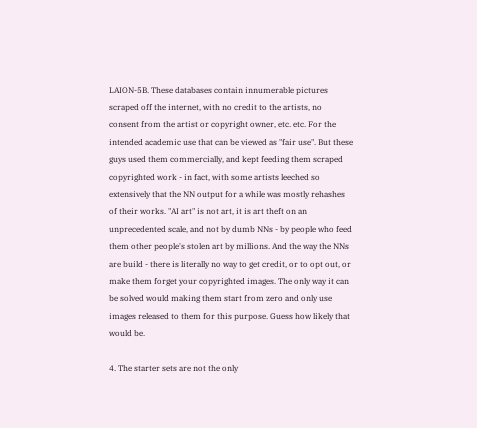LAION-5B. These databases contain innumerable pictures scraped off the internet, with no credit to the artists, no consent from the artist or copyright owner, etc. etc. For the intended academic use that can be viewed as "fair use". But these guys used them commercially, and kept feeding them scraped copyrighted work - in fact, with some artists leeched so extensively that the NN output for a while was mostly rehashes of their works. "AI art" is not art, it is art theft on an unprecedented scale, and not by dumb NNs - by people who feed them other people's stolen art by millions. And the way the NNs are build - there is literally no way to get credit, or to opt out, or make them forget your copyrighted images. The only way it can be solved would making them start from zero and only use images released to them for this purpose. Guess how likely that would be.

4. The starter sets are not the only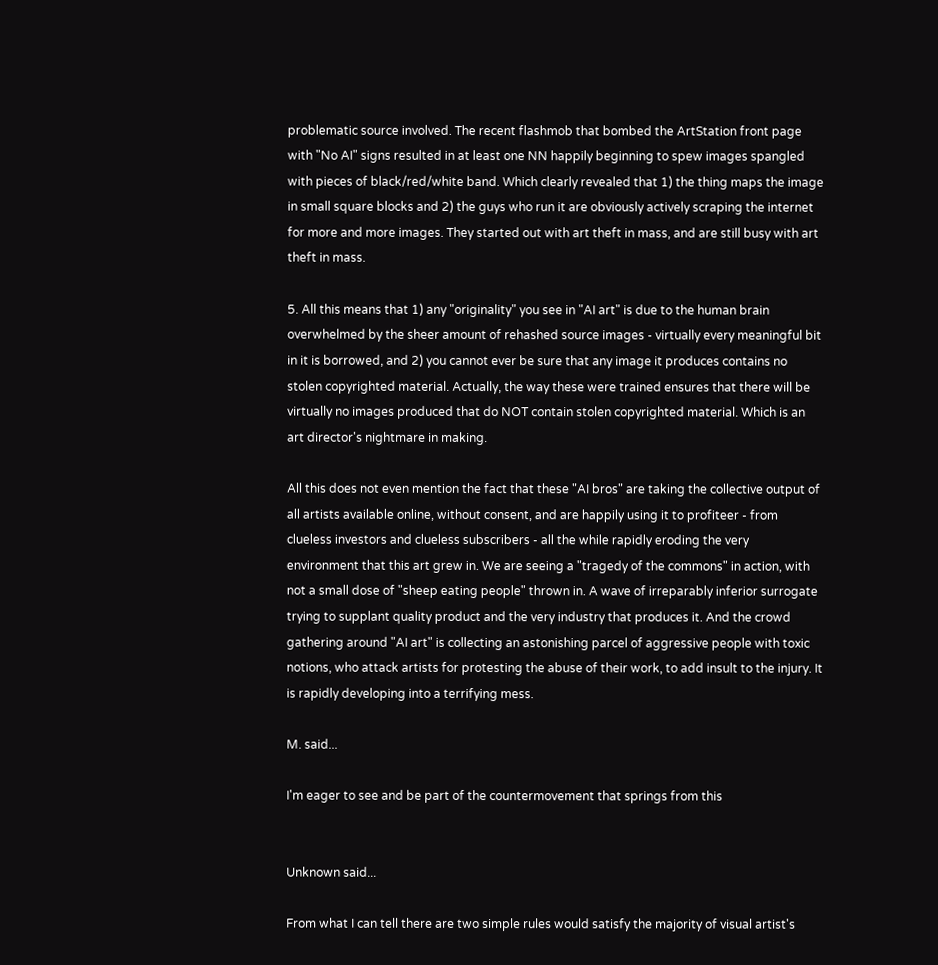problematic source involved. The recent flashmob that bombed the ArtStation front page with "No AI" signs resulted in at least one NN happily beginning to spew images spangled with pieces of black/red/white band. Which clearly revealed that 1) the thing maps the image in small square blocks and 2) the guys who run it are obviously actively scraping the internet for more and more images. They started out with art theft in mass, and are still busy with art theft in mass.

5. All this means that 1) any "originality" you see in "AI art" is due to the human brain overwhelmed by the sheer amount of rehashed source images - virtually every meaningful bit in it is borrowed, and 2) you cannot ever be sure that any image it produces contains no stolen copyrighted material. Actually, the way these were trained ensures that there will be virtually no images produced that do NOT contain stolen copyrighted material. Which is an art director's nightmare in making.

All this does not even mention the fact that these "AI bros" are taking the collective output of all artists available online, without consent, and are happily using it to profiteer - from clueless investors and clueless subscribers - all the while rapidly eroding the very environment that this art grew in. We are seeing a "tragedy of the commons" in action, with not a small dose of "sheep eating people" thrown in. A wave of irreparably inferior surrogate trying to supplant quality product and the very industry that produces it. And the crowd gathering around "AI art" is collecting an astonishing parcel of aggressive people with toxic notions, who attack artists for protesting the abuse of their work, to add insult to the injury. It is rapidly developing into a terrifying mess.

M. said...

I'm eager to see and be part of the countermovement that springs from this


Unknown said...

From what I can tell there are two simple rules would satisfy the majority of visual artist's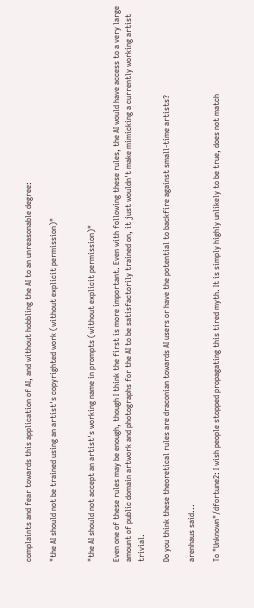complaints and fear towards this application of AI, and without hobbling the AI to an unreasonable degree:

"the AI should not be trained using an artist's copyrighted work (without explicit permission)"


"the AI should not accept an artist's working name in prompts (without explicit permission)"

Even one of these rules may be enough, though I think the first is more important. Even with following these rules, the AI would have access to a very large amount of public domain artwork and photographs for the AI to be satisfactorily trained on, it just wouldn't make mimicking a currently working artist trivial.

Do you think these theoretical rules are draconian towards AI users or have the potential to backfire against small-time artists?

arenhaus said...

To "Unknown"/dfortune2: I wish people stopped propagating this tired myth. It is simply highly unlikely to be true, does not match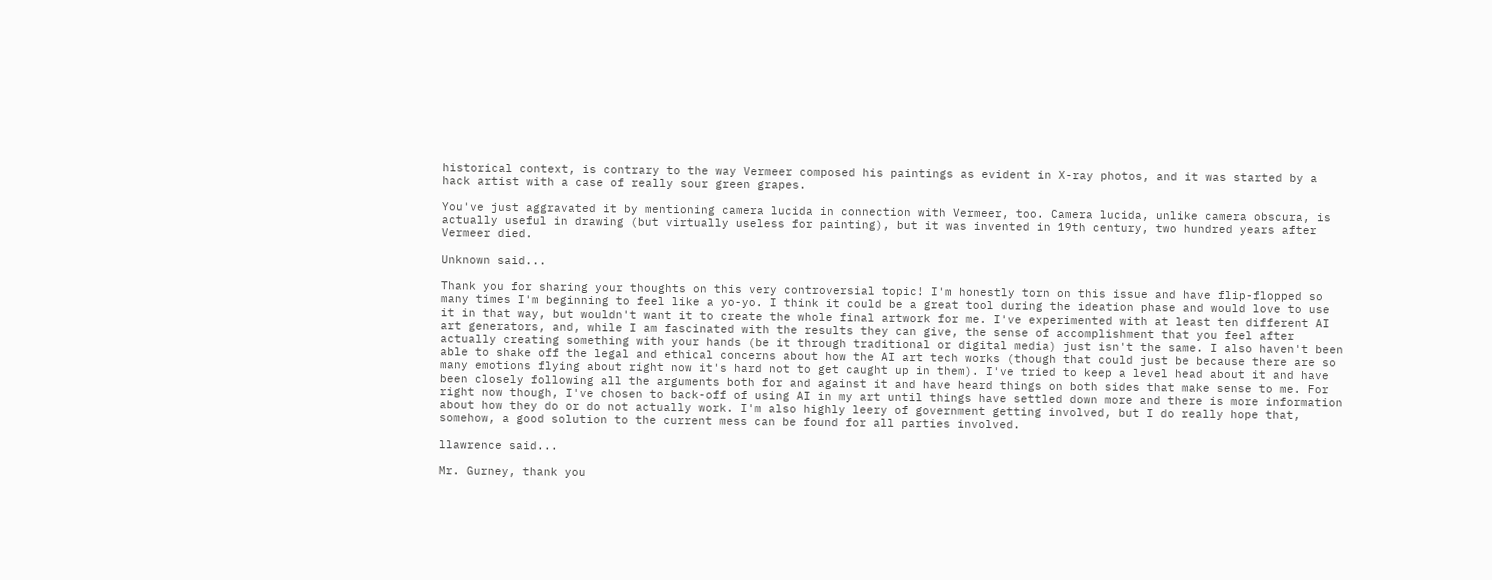historical context, is contrary to the way Vermeer composed his paintings as evident in X-ray photos, and it was started by a hack artist with a case of really sour green grapes.

You've just aggravated it by mentioning camera lucida in connection with Vermeer, too. Camera lucida, unlike camera obscura, is actually useful in drawing (but virtually useless for painting), but it was invented in 19th century, two hundred years after Vermeer died.

Unknown said...

Thank you for sharing your thoughts on this very controversial topic! I'm honestly torn on this issue and have flip-flopped so many times I'm beginning to feel like a yo-yo. I think it could be a great tool during the ideation phase and would love to use it in that way, but wouldn't want it to create the whole final artwork for me. I've experimented with at least ten different AI art generators, and, while I am fascinated with the results they can give, the sense of accomplishment that you feel after actually creating something with your hands (be it through traditional or digital media) just isn't the same. I also haven't been able to shake off the legal and ethical concerns about how the AI art tech works (though that could just be because there are so many emotions flying about right now it's hard not to get caught up in them). I've tried to keep a level head about it and have been closely following all the arguments both for and against it and have heard things on both sides that make sense to me. For right now though, I've chosen to back-off of using AI in my art until things have settled down more and there is more information about how they do or do not actually work. I'm also highly leery of government getting involved, but I do really hope that, somehow, a good solution to the current mess can be found for all parties involved.

llawrence said...

Mr. Gurney, thank you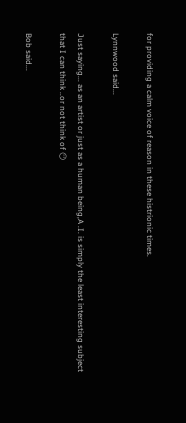for providing a calm voice of reason in these histrionic times.

Lynnwood said...

Just saying... as an artist or just as a human being,A .I. is simply the least interesting subject that I can think ..or not think of 😶

Bob said...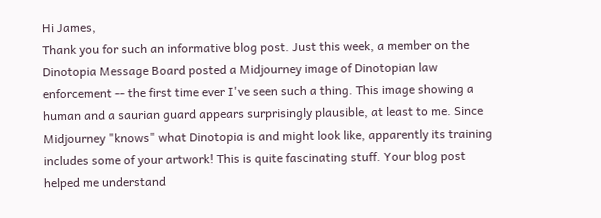Hi James,
Thank you for such an informative blog post. Just this week, a member on the Dinotopia Message Board posted a Midjourney image of Dinotopian law enforcement -- the first time ever I've seen such a thing. This image showing a human and a saurian guard appears surprisingly plausible, at least to me. Since Midjourney "knows" what Dinotopia is and might look like, apparently its training includes some of your artwork! This is quite fascinating stuff. Your blog post helped me understand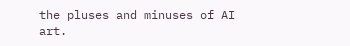the pluses and minuses of AI art.